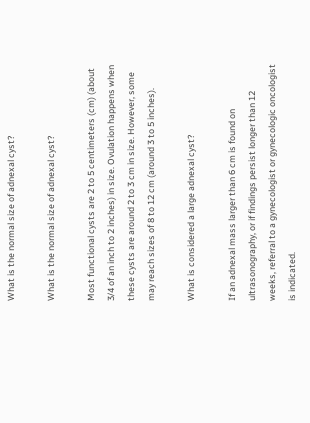What is the normal size of adnexal cyst?

What is the normal size of adnexal cyst?

Most functional cysts are 2 to 5 centimeters (cm) (about 3/4 of an inch to 2 inches) in size. Ovulation happens when these cysts are around 2 to 3 cm in size. However, some may reach sizes of 8 to 12 cm (around 3 to 5 inches).

What is considered a large adnexal cyst?

If an adnexal mass larger than 6 cm is found on ultrasonography, or if findings persist longer than 12 weeks, referral to a gynecologist or gynecologic oncologist is indicated.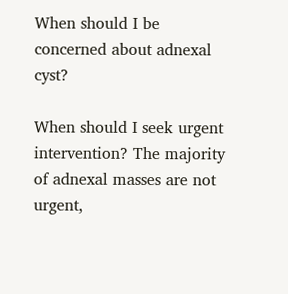When should I be concerned about adnexal cyst?

When should I seek urgent intervention? The majority of adnexal masses are not urgent,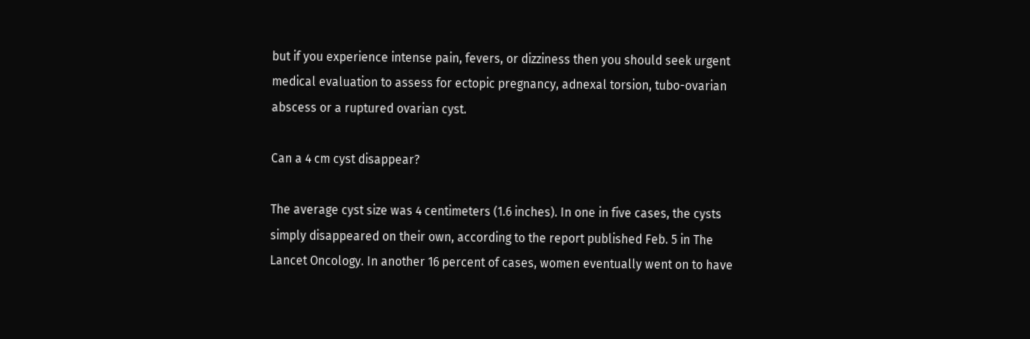but if you experience intense pain, fevers, or dizziness then you should seek urgent medical evaluation to assess for ectopic pregnancy, adnexal torsion, tubo-ovarian abscess or a ruptured ovarian cyst.

Can a 4 cm cyst disappear?

The average cyst size was 4 centimeters (1.6 inches). In one in five cases, the cysts simply disappeared on their own, according to the report published Feb. 5 in The Lancet Oncology. In another 16 percent of cases, women eventually went on to have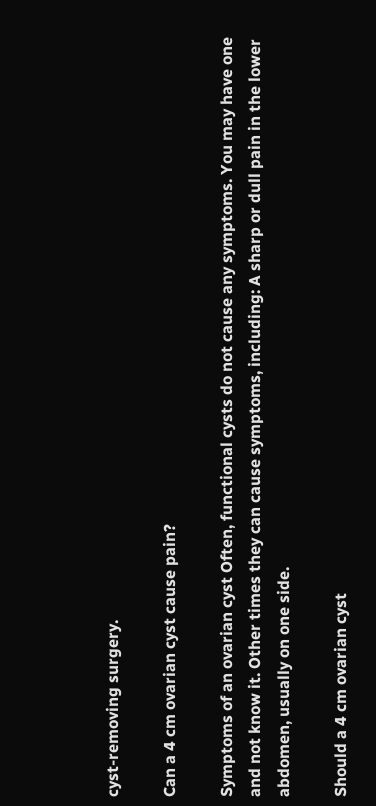cyst-removing surgery.

Can a 4 cm ovarian cyst cause pain?

Symptoms of an ovarian cyst Often, functional cysts do not cause any symptoms. You may have one and not know it. Other times they can cause symptoms, including: A sharp or dull pain in the lower abdomen, usually on one side.

Should a 4 cm ovarian cyst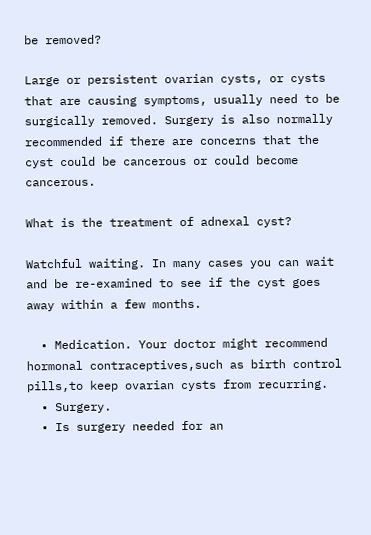be removed?

Large or persistent ovarian cysts, or cysts that are causing symptoms, usually need to be surgically removed. Surgery is also normally recommended if there are concerns that the cyst could be cancerous or could become cancerous.

What is the treatment of adnexal cyst?

Watchful waiting. In many cases you can wait and be re-examined to see if the cyst goes away within a few months.

  • Medication. Your doctor might recommend hormonal contraceptives,such as birth control pills,to keep ovarian cysts from recurring.
  • Surgery.
  • Is surgery needed for an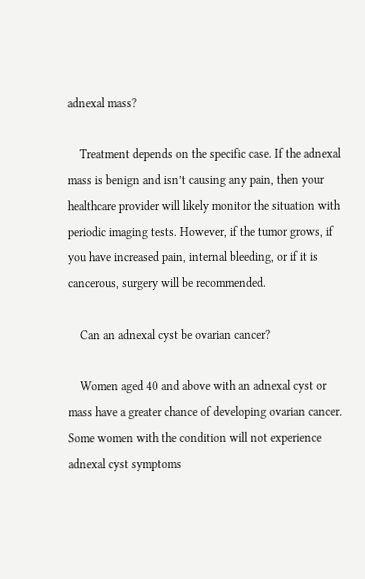adnexal mass?

    Treatment depends on the specific case. If the adnexal mass is benign and isn’t causing any pain, then your healthcare provider will likely monitor the situation with periodic imaging tests. However, if the tumor grows, if you have increased pain, internal bleeding, or if it is cancerous, surgery will be recommended.

    Can an adnexal cyst be ovarian cancer?

    Women aged 40 and above with an adnexal cyst or mass have a greater chance of developing ovarian cancer. Some women with the condition will not experience adnexal cyst symptoms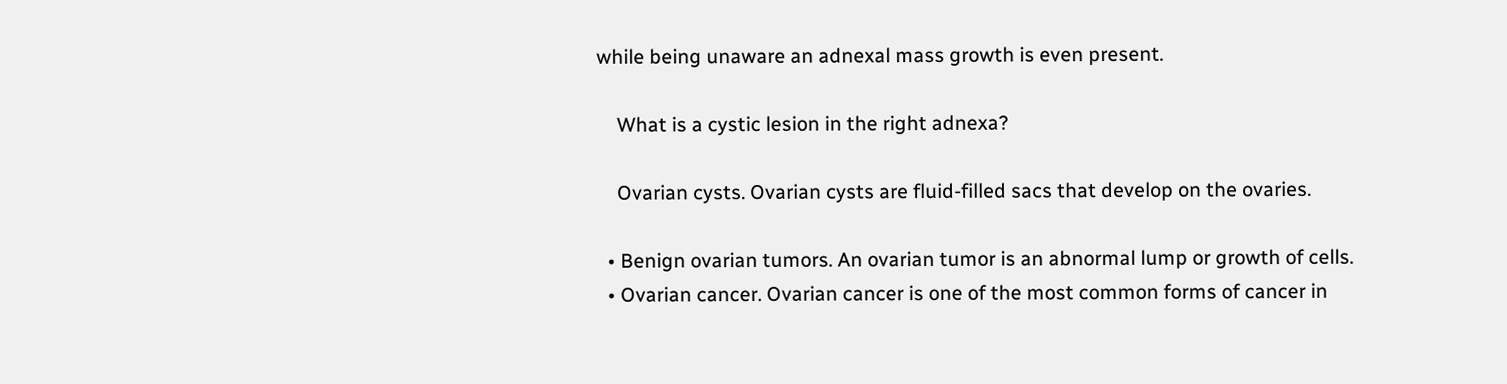while being unaware an adnexal mass growth is even present.

    What is a cystic lesion in the right adnexa?

    Ovarian cysts. Ovarian cysts are fluid-filled sacs that develop on the ovaries.

  • Benign ovarian tumors. An ovarian tumor is an abnormal lump or growth of cells.
  • Ovarian cancer. Ovarian cancer is one of the most common forms of cancer in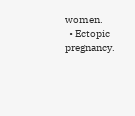women.
  • Ectopic pregnancy.